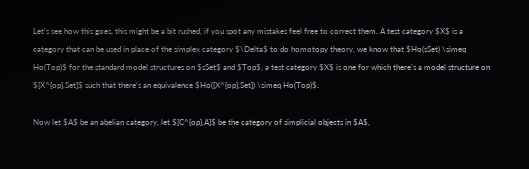Let's see how this goes, this might be a bit rushed, if you spot any mistakes feel free to correct them. A test category $X$ is a category that can be used in place of the simplex category $\Delta$ to do homotopy theory, we know that $Ho(sSet) \simeq Ho(Top)$ for the standard model structures on $sSet$ and $Top$, a test category $X$ is one for which there's a model structure on $[X^{op},Set]$ such that there's an equivalence $Ho([X^{op},Set]) \simeq Ho(Top)$.

Now let $A$ be an abelian category, let $[C^{op},A]$ be the category of simplicial objects in $A$,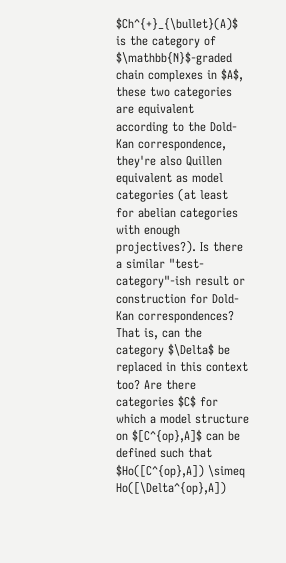$Ch^{+}_{\bullet}(A)$ is the category of $\mathbb{N}$-graded chain complexes in $A$, these two categories are equivalent according to the Dold-Kan correspondence, they're also Quillen equivalent as model categories (at least for abelian categories with enough projectives?). Is there a similar "test-category"-ish result or construction for Dold-Kan correspondences? That is, can the category $\Delta$ be replaced in this context too? Are there categories $C$ for which a model structure on $[C^{op},A]$ can be defined such that $Ho([C^{op},A]) \simeq Ho([\Delta^{op},A])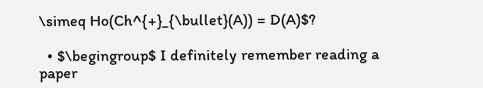\simeq Ho(Ch^{+}_{\bullet}(A)) = D(A)$?

  • $\begingroup$ I definitely remember reading a paper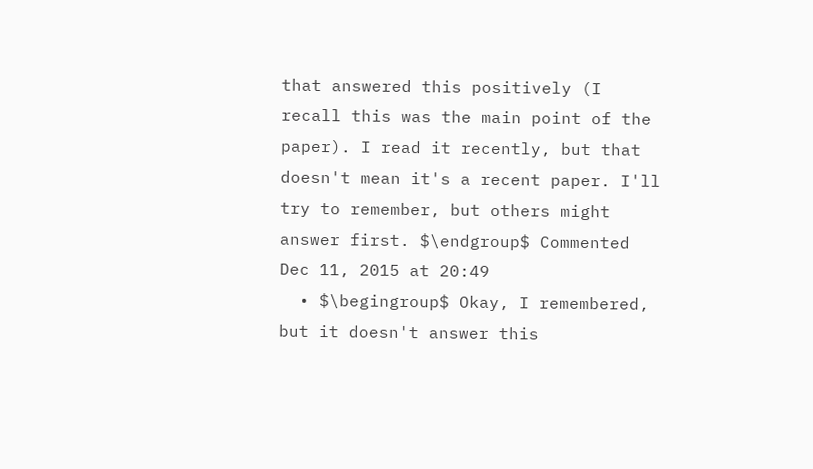that answered this positively (I recall this was the main point of the paper). I read it recently, but that doesn't mean it's a recent paper. I'll try to remember, but others might answer first. $\endgroup$ Commented Dec 11, 2015 at 20:49
  • $\begingroup$ Okay, I remembered, but it doesn't answer this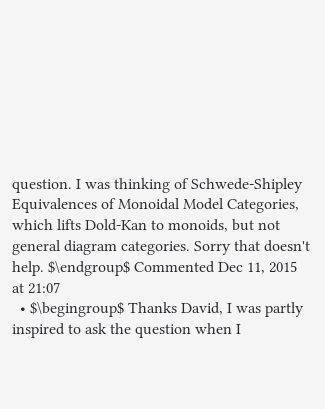question. I was thinking of Schwede-Shipley Equivalences of Monoidal Model Categories, which lifts Dold-Kan to monoids, but not general diagram categories. Sorry that doesn't help. $\endgroup$ Commented Dec 11, 2015 at 21:07
  • $\begingroup$ Thanks David, I was partly inspired to ask the question when I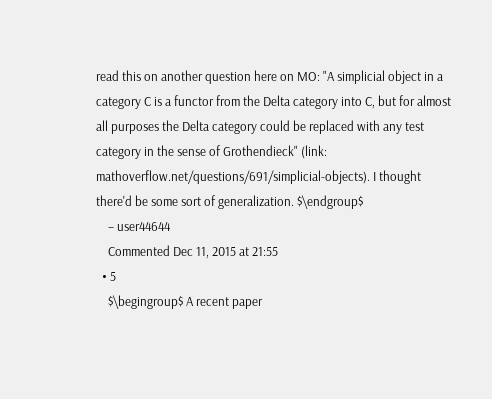read this on another question here on MO: "A simplicial object in a category C is a functor from the Delta category into C, but for almost all purposes the Delta category could be replaced with any test category in the sense of Grothendieck" (link: mathoverflow.net/questions/691/simplicial-objects). I thought there'd be some sort of generalization. $\endgroup$
    – user44644
    Commented Dec 11, 2015 at 21:55
  • 5
    $\begingroup$ A recent paper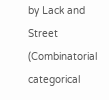by Lack and Street (Combinatorial categorical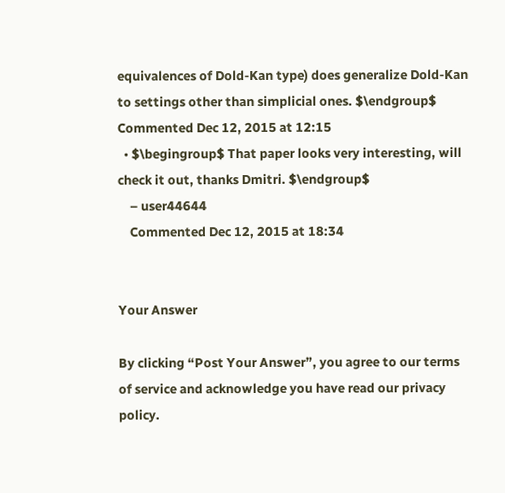equivalences of Dold-Kan type) does generalize Dold-Kan to settings other than simplicial ones. $\endgroup$ Commented Dec 12, 2015 at 12:15
  • $\begingroup$ That paper looks very interesting, will check it out, thanks Dmitri. $\endgroup$
    – user44644
    Commented Dec 12, 2015 at 18:34


Your Answer

By clicking “Post Your Answer”, you agree to our terms of service and acknowledge you have read our privacy policy.